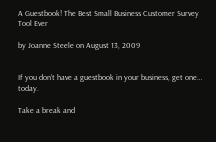A Guestbook! The Best Small Business Customer Survey Tool Ever

by Joanne Steele on August 13, 2009


If you don’t have a guestbook in your business, get one… today.

Take a break and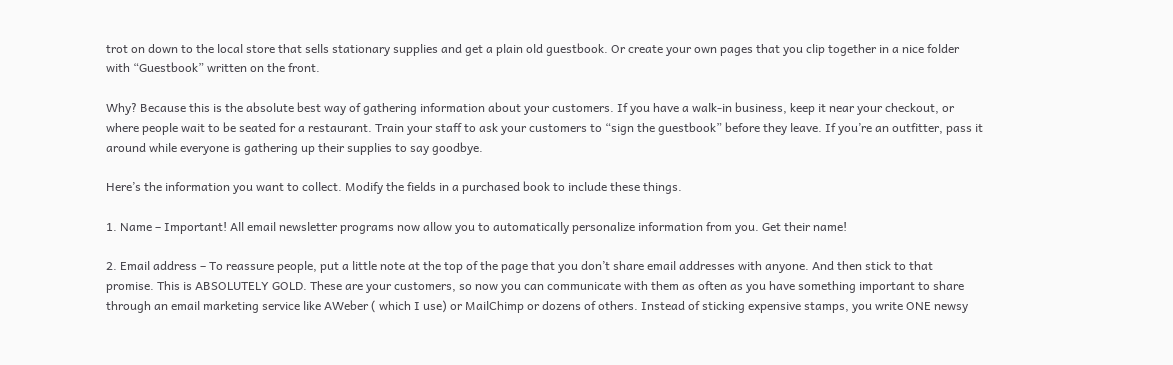trot on down to the local store that sells stationary supplies and get a plain old guestbook. Or create your own pages that you clip together in a nice folder with “Guestbook” written on the front.

Why? Because this is the absolute best way of gathering information about your customers. If you have a walk-in business, keep it near your checkout, or where people wait to be seated for a restaurant. Train your staff to ask your customers to “sign the guestbook” before they leave. If you’re an outfitter, pass it around while everyone is gathering up their supplies to say goodbye.

Here’s the information you want to collect. Modify the fields in a purchased book to include these things.

1. Name – Important! All email newsletter programs now allow you to automatically personalize information from you. Get their name!

2. Email address – To reassure people, put a little note at the top of the page that you don’t share email addresses with anyone. And then stick to that promise. This is ABSOLUTELY GOLD. These are your customers, so now you can communicate with them as often as you have something important to share through an email marketing service like AWeber ( which I use) or MailChimp or dozens of others. Instead of sticking expensive stamps, you write ONE newsy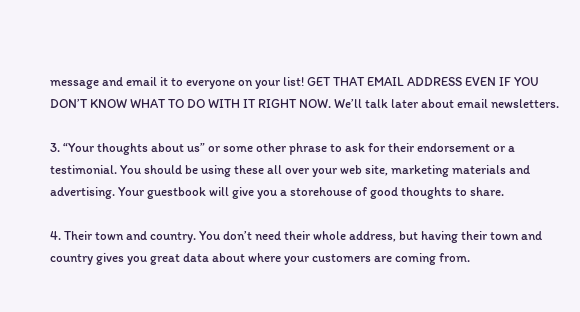message and email it to everyone on your list! GET THAT EMAIL ADDRESS EVEN IF YOU DON’T KNOW WHAT TO DO WITH IT RIGHT NOW. We’ll talk later about email newsletters.

3. “Your thoughts about us” or some other phrase to ask for their endorsement or a testimonial. You should be using these all over your web site, marketing materials and advertising. Your guestbook will give you a storehouse of good thoughts to share.

4. Their town and country. You don’t need their whole address, but having their town and country gives you great data about where your customers are coming from.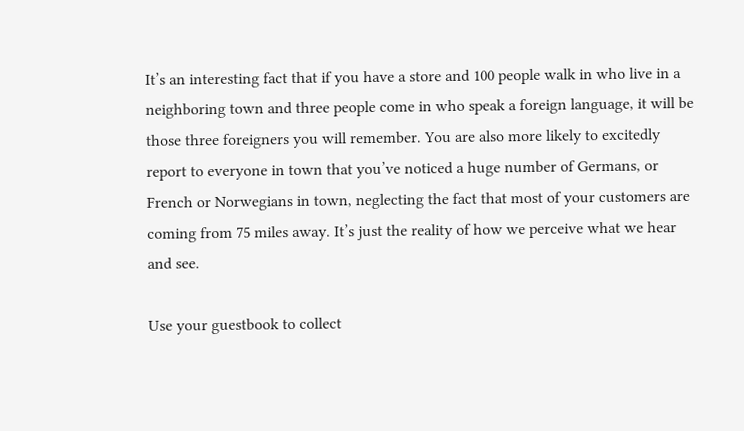It’s an interesting fact that if you have a store and 100 people walk in who live in a neighboring town and three people come in who speak a foreign language, it will be those three foreigners you will remember. You are also more likely to excitedly report to everyone in town that you’ve noticed a huge number of Germans, or French or Norwegians in town, neglecting the fact that most of your customers are coming from 75 miles away. It’s just the reality of how we perceive what we hear and see.

Use your guestbook to collect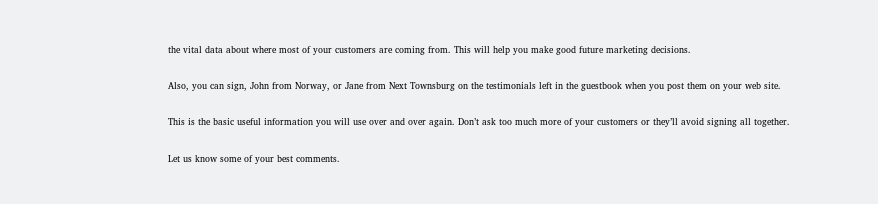the vital data about where most of your customers are coming from. This will help you make good future marketing decisions.

Also, you can sign, John from Norway, or Jane from Next Townsburg on the testimonials left in the guestbook when you post them on your web site.

This is the basic useful information you will use over and over again. Don’t ask too much more of your customers or they’ll avoid signing all together.

Let us know some of your best comments.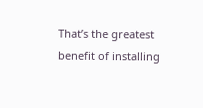That’s the greatest benefit of installing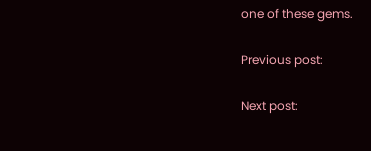one of these gems.

Previous post:

Next post: